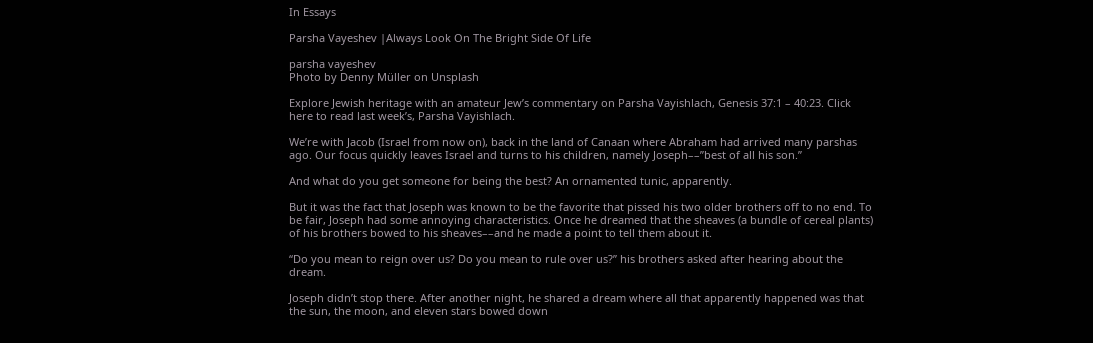In Essays

Parsha Vayeshev |Always Look On The Bright Side Of Life

parsha vayeshev
Photo by Denny Müller on Unsplash

Explore Jewish heritage with an amateur Jew’s commentary on Parsha Vayishlach, Genesis 37:1 – 40:23. Click here to read last week’s, Parsha Vayishlach.

We’re with Jacob (Israel from now on), back in the land of Canaan where Abraham had arrived many parshas ago. Our focus quickly leaves Israel and turns to his children, namely Joseph––”best of all his son.”

And what do you get someone for being the best? An ornamented tunic, apparently.

But it was the fact that Joseph was known to be the favorite that pissed his two older brothers off to no end. To be fair, Joseph had some annoying characteristics. Once he dreamed that the sheaves (a bundle of cereal plants) of his brothers bowed to his sheaves––and he made a point to tell them about it.

“Do you mean to reign over us? Do you mean to rule over us?” his brothers asked after hearing about the dream.

Joseph didn’t stop there. After another night, he shared a dream where all that apparently happened was that the sun, the moon, and eleven stars bowed down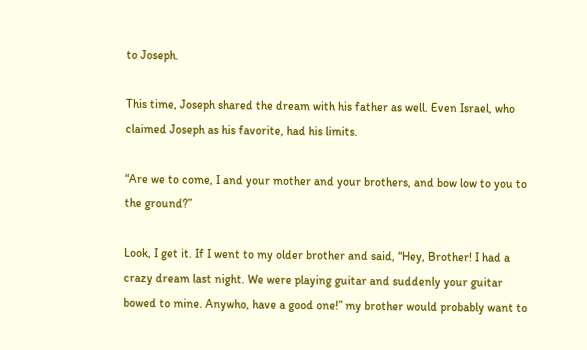to Joseph.

This time, Joseph shared the dream with his father as well. Even Israel, who claimed Joseph as his favorite, had his limits.

“Are we to come, I and your mother and your brothers, and bow low to you to the ground?”

Look, I get it. If I went to my older brother and said, “Hey, Brother! I had a crazy dream last night. We were playing guitar and suddenly your guitar bowed to mine. Anywho, have a good one!” my brother would probably want to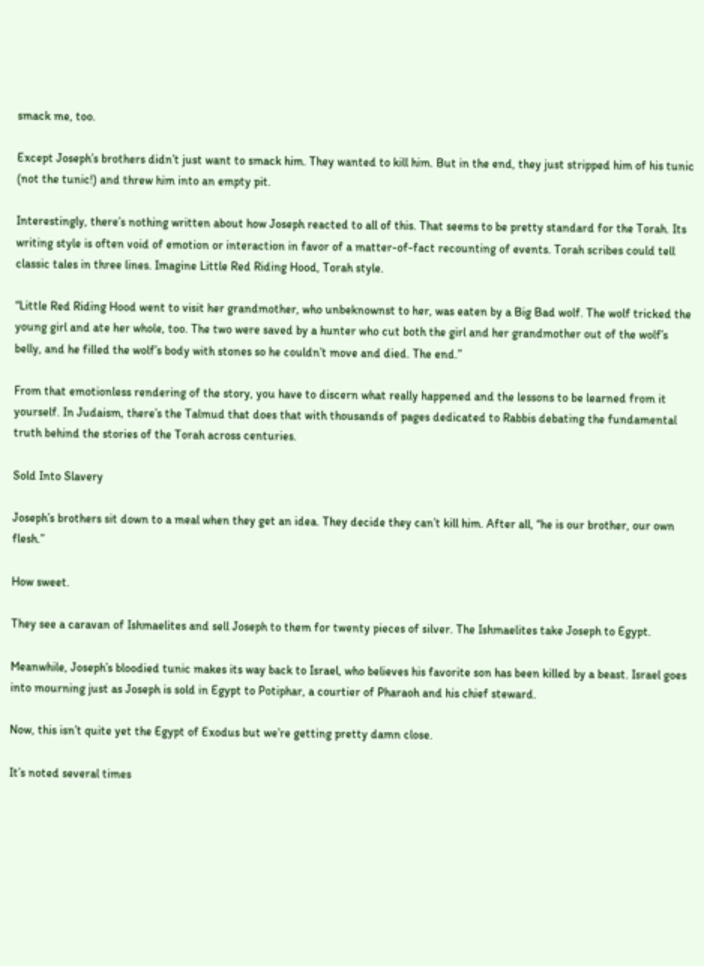smack me, too.

Except Joseph’s brothers didn’t just want to smack him. They wanted to kill him. But in the end, they just stripped him of his tunic (not the tunic!) and threw him into an empty pit.

Interestingly, there’s nothing written about how Joseph reacted to all of this. That seems to be pretty standard for the Torah. Its writing style is often void of emotion or interaction in favor of a matter-of-fact recounting of events. Torah scribes could tell classic tales in three lines. Imagine Little Red Riding Hood, Torah style.

“Little Red Riding Hood went to visit her grandmother, who unbeknownst to her, was eaten by a Big Bad wolf. The wolf tricked the young girl and ate her whole, too. The two were saved by a hunter who cut both the girl and her grandmother out of the wolf’s belly, and he filled the wolf’s body with stones so he couldn’t move and died. The end.”

From that emotionless rendering of the story, you have to discern what really happened and the lessons to be learned from it yourself. In Judaism, there’s the Talmud that does that with thousands of pages dedicated to Rabbis debating the fundamental truth behind the stories of the Torah across centuries.

Sold Into Slavery

Joseph’s brothers sit down to a meal when they get an idea. They decide they can’t kill him. After all, “he is our brother, our own flesh.”

How sweet.

They see a caravan of Ishmaelites and sell Joseph to them for twenty pieces of silver. The Ishmaelites take Joseph to Egypt.

Meanwhile, Joseph’s bloodied tunic makes its way back to Israel, who believes his favorite son has been killed by a beast. Israel goes into mourning just as Joseph is sold in Egypt to Potiphar, a courtier of Pharaoh and his chief steward.

Now, this isn’t quite yet the Egypt of Exodus but we’re getting pretty damn close.

It’s noted several times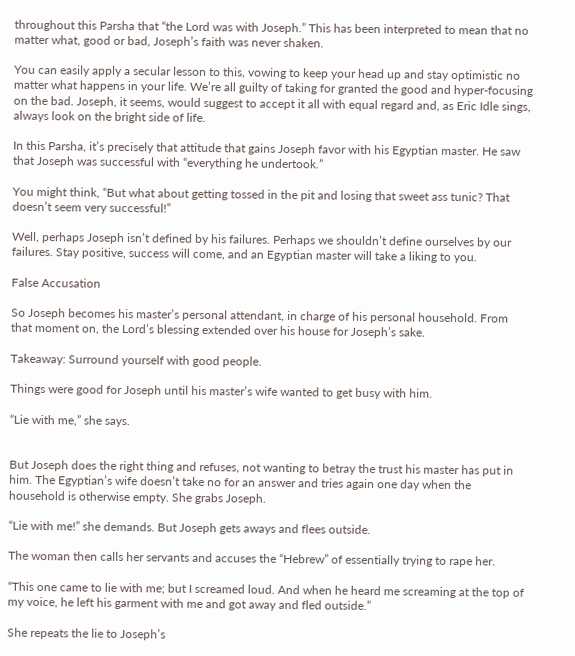throughout this Parsha that “the Lord was with Joseph.” This has been interpreted to mean that no matter what, good or bad, Joseph’s faith was never shaken.

You can easily apply a secular lesson to this, vowing to keep your head up and stay optimistic no matter what happens in your life. We’re all guilty of taking for granted the good and hyper-focusing on the bad. Joseph, it seems, would suggest to accept it all with equal regard and, as Eric Idle sings, always look on the bright side of life.

In this Parsha, it’s precisely that attitude that gains Joseph favor with his Egyptian master. He saw that Joseph was successful with “everything he undertook.”

You might think, “But what about getting tossed in the pit and losing that sweet ass tunic? That doesn’t seem very successful!”

Well, perhaps Joseph isn’t defined by his failures. Perhaps we shouldn’t define ourselves by our failures. Stay positive, success will come, and an Egyptian master will take a liking to you.

False Accusation

So Joseph becomes his master’s personal attendant, in charge of his personal household. From that moment on, the Lord’s blessing extended over his house for Joseph’s sake.

Takeaway: Surround yourself with good people.

Things were good for Joseph until his master’s wife wanted to get busy with him.

“Lie with me,” she says.


But Joseph does the right thing and refuses, not wanting to betray the trust his master has put in him. The Egyptian’s wife doesn’t take no for an answer and tries again one day when the household is otherwise empty. She grabs Joseph.

“Lie with me!” she demands. But Joseph gets aways and flees outside.

The woman then calls her servants and accuses the “Hebrew” of essentially trying to rape her.

“This one came to lie with me; but I screamed loud. And when he heard me screaming at the top of my voice, he left his garment with me and got away and fled outside.”

She repeats the lie to Joseph’s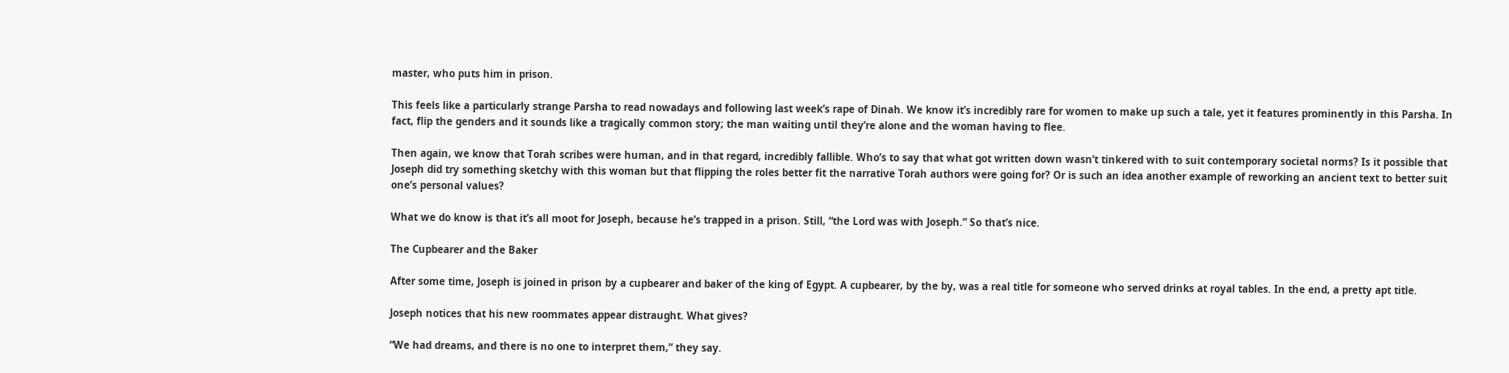master, who puts him in prison.

This feels like a particularly strange Parsha to read nowadays and following last week’s rape of Dinah. We know it’s incredibly rare for women to make up such a tale, yet it features prominently in this Parsha. In fact, flip the genders and it sounds like a tragically common story; the man waiting until they’re alone and the woman having to flee.

Then again, we know that Torah scribes were human, and in that regard, incredibly fallible. Who’s to say that what got written down wasn’t tinkered with to suit contemporary societal norms? Is it possible that Joseph did try something sketchy with this woman but that flipping the roles better fit the narrative Torah authors were going for? Or is such an idea another example of reworking an ancient text to better suit one’s personal values?

What we do know is that it’s all moot for Joseph, because he’s trapped in a prison. Still, “the Lord was with Joseph.” So that’s nice.

The Cupbearer and the Baker

After some time, Joseph is joined in prison by a cupbearer and baker of the king of Egypt. A cupbearer, by the by, was a real title for someone who served drinks at royal tables. In the end, a pretty apt title.

Joseph notices that his new roommates appear distraught. What gives?

“We had dreams, and there is no one to interpret them,” they say.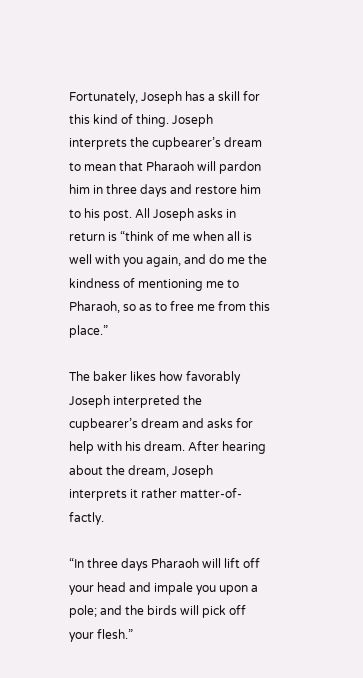Fortunately, Joseph has a skill for this kind of thing. Joseph interprets the cupbearer’s dream to mean that Pharaoh will pardon him in three days and restore him to his post. All Joseph asks in return is “think of me when all is well with you again, and do me the kindness of mentioning me to Pharaoh, so as to free me from this place.”

The baker likes how favorably Joseph interpreted the cupbearer’s dream and asks for help with his dream. After hearing about the dream, Joseph interprets it rather matter-of-factly.

“In three days Pharaoh will lift off your head and impale you upon a pole; and the birds will pick off your flesh.”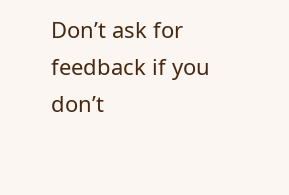Don’t ask for feedback if you don’t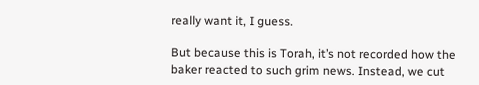really want it, I guess.

But because this is Torah, it’s not recorded how the baker reacted to such grim news. Instead, we cut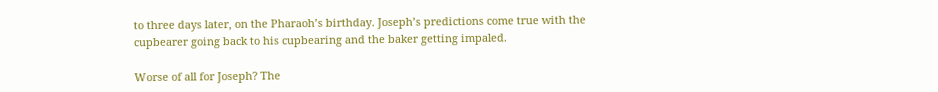to three days later, on the Pharaoh’s birthday. Joseph’s predictions come true with the cupbearer going back to his cupbearing and the baker getting impaled.

Worse of all for Joseph? The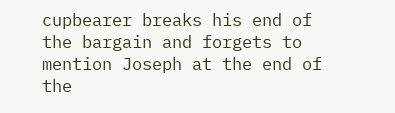cupbearer breaks his end of the bargain and forgets to mention Joseph at the end of the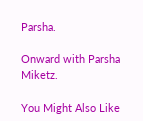Parsha.

Onward with Parsha Miketz.

You Might Also Like